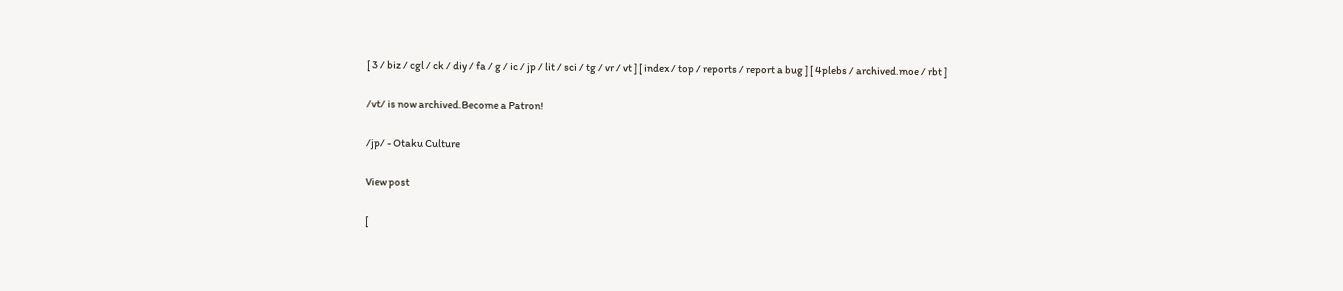[ 3 / biz / cgl / ck / diy / fa / g / ic / jp / lit / sci / tg / vr / vt ] [ index / top / reports / report a bug ] [ 4plebs / archived.moe / rbt ]

/vt/ is now archived.Become a Patron!

/jp/ - Otaku Culture

View post

[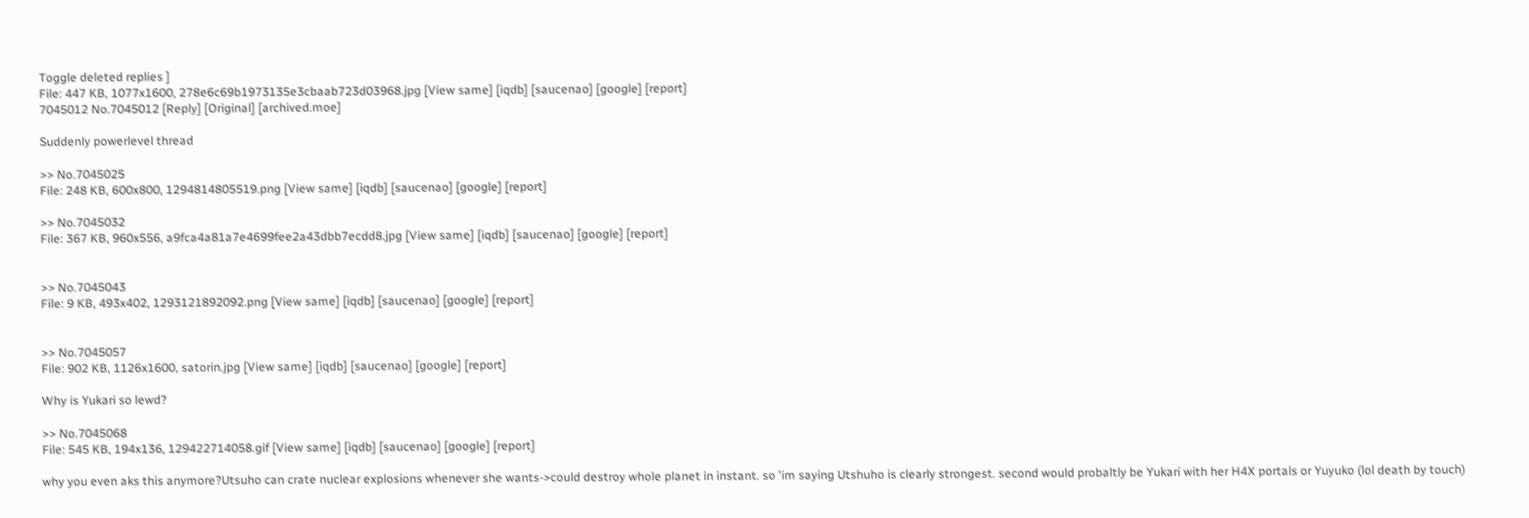Toggle deleted replies ]
File: 447 KB, 1077x1600, 278e6c69b1973135e3cbaab723d03968.jpg [View same] [iqdb] [saucenao] [google] [report]
7045012 No.7045012 [Reply] [Original] [archived.moe]

Suddenly powerlevel thread

>> No.7045025
File: 248 KB, 600x800, 1294814805519.png [View same] [iqdb] [saucenao] [google] [report]

>> No.7045032
File: 367 KB, 960x556, a9fca4a81a7e4699fee2a43dbb7ecdd8.jpg [View same] [iqdb] [saucenao] [google] [report]


>> No.7045043
File: 9 KB, 493x402, 1293121892092.png [View same] [iqdb] [saucenao] [google] [report]


>> No.7045057
File: 902 KB, 1126x1600, satorin.jpg [View same] [iqdb] [saucenao] [google] [report]

Why is Yukari so lewd?

>> No.7045068
File: 545 KB, 194x136, 129422714058.gif [View same] [iqdb] [saucenao] [google] [report]

why you even aks this anymore?Utsuho can crate nuclear explosions whenever she wants->could destroy whole planet in instant. so 'im saying Utshuho is clearly strongest. second would probaltly be Yukari with her H4X portals or Yuyuko (lol death by touch)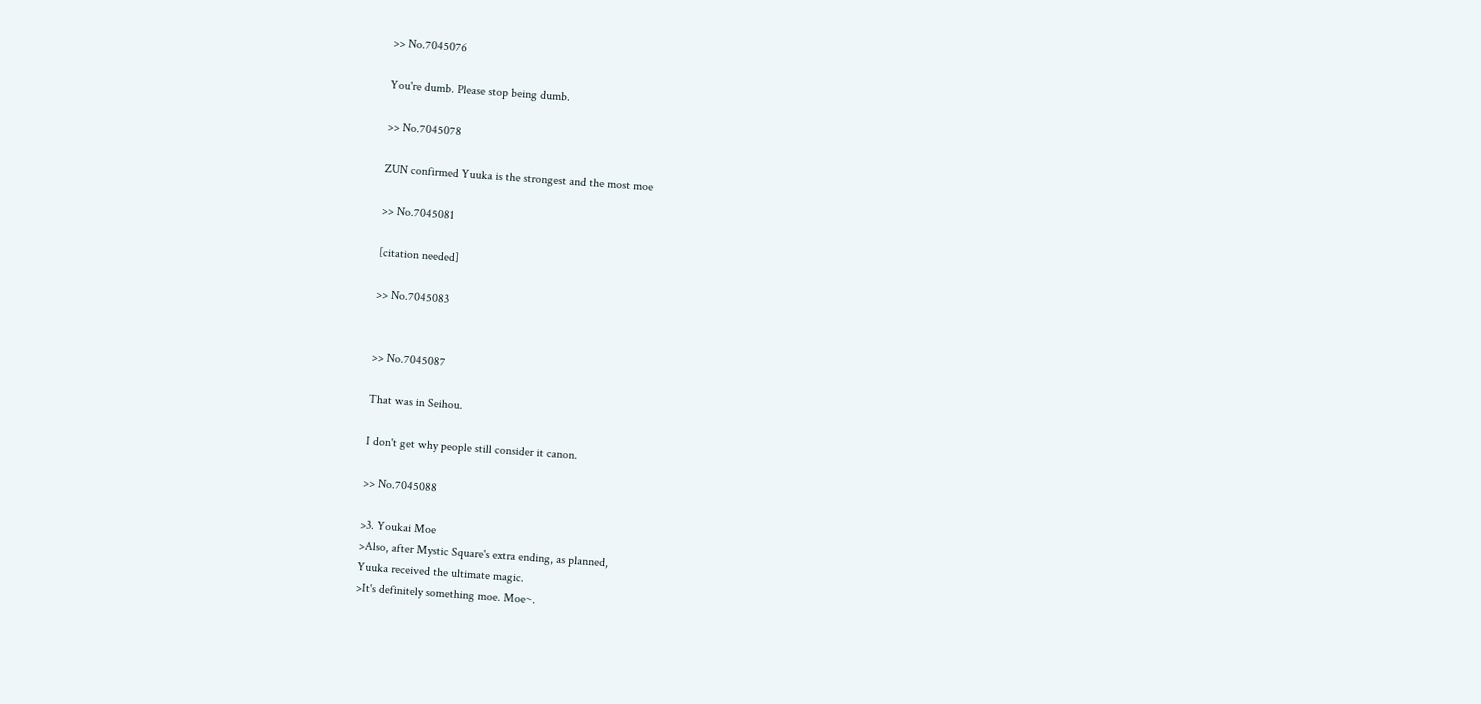>> No.7045076

You're dumb. Please stop being dumb.

>> No.7045078

ZUN confirmed Yuuka is the strongest and the most moe

>> No.7045081

[citation needed]

>> No.7045083


>> No.7045087

That was in Seihou.

I don't get why people still consider it canon.

>> No.7045088

>3. Youkai Moe
>Also, after Mystic Square's extra ending, as planned,
Yuuka received the ultimate magic.
>It's definitely something moe. Moe~.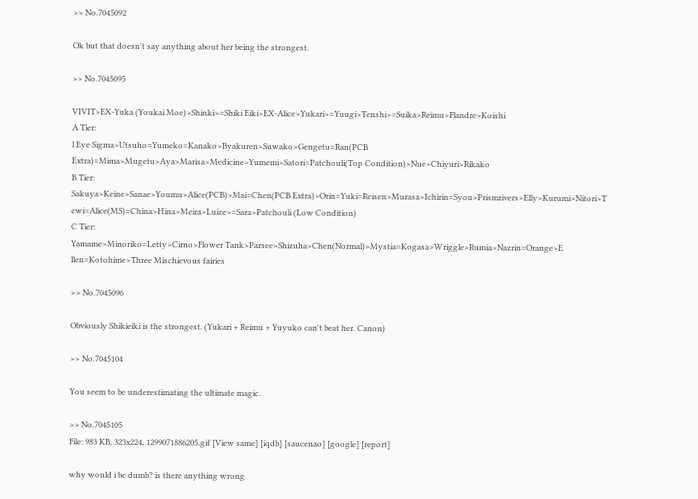>> No.7045092

Ok but that doesn't say anything about her being the strongest.

>> No.7045095

VIVIT>EX-Yuka (Youkai Moe)>Shinki>=Shiki Eiki>EX-Alice>Yukari>=Yuugi>Tenshi>=Suika>Reimu>Flandre>Koishi
A Tier:
l Eye Sigma>Utsuho=Yumeko=Kanako>Byakuren>Suwako>Gengetu=Ran(PCB Extra)=Mima>Mugetu>Aya>Marisa>Medicine>Yumemi>Satori=Patchouli(Top Condition)>Nue>Chiyuri>Rikako
B Tier:
Sakuya>Keine>Sanae>Youmu>Alice(PCB)>Mai=Chen(PCB Extra)>Orin=Yuki=Reisen>Murasa>Ichirin=Syou>Prismrivers>Elly>Kurumi>Nitori>T
ewi=Alice(MS)=China>Hina>Meira>Luize>=Sara>Patchouli (Low Condition)
C Tier:
Yamame>Minoriko=Letty>Cirno>Flower Tank>Parsee>Shizuha>Chen(Normal)>Mystia=Kogasa>Wriggle>Rumia>Nazrin=Orange>E
llen=Kotohime>Three Mischievous fairies

>> No.7045096

Obviously Shikieiki is the strongest. (Yukari + Reimu + Yuyuko can't beat her. Canon)

>> No.7045104

You seem to be underestimating the ultimate magic.

>> No.7045105
File: 983 KB, 323x224, 1299071886205.gif [View same] [iqdb] [saucenao] [google] [report]

why would i be dumb? is there anything wrong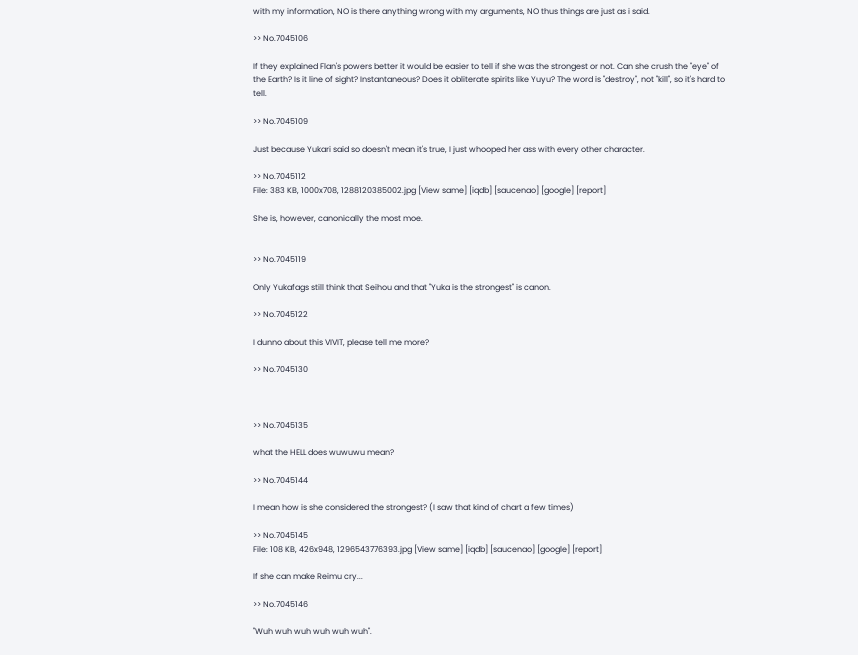with my information, NO is there anything wrong with my arguments, NO thus things are just as i said.

>> No.7045106

If they explained Flan's powers better it would be easier to tell if she was the strongest or not. Can she crush the "eye" of the Earth? Is it line of sight? Instantaneous? Does it obliterate spirits like Yuyu? The word is "destroy", not "kill", so it's hard to tell.

>> No.7045109

Just because Yukari said so doesn't mean it's true, I just whooped her ass with every other character.

>> No.7045112
File: 383 KB, 1000x708, 1288120385002.jpg [View same] [iqdb] [saucenao] [google] [report]

She is, however, canonically the most moe.


>> No.7045119

Only Yukafags still think that Seihou and that ''Yuka is the strongest'' is canon.

>> No.7045122

I dunno about this VIVIT, please tell me more?

>> No.7045130



>> No.7045135

what the HELL does wuwuwu mean?

>> No.7045144

I mean how is she considered the strongest? (I saw that kind of chart a few times)

>> No.7045145
File: 108 KB, 426x948, 1296543776393.jpg [View same] [iqdb] [saucenao] [google] [report]

If she can make Reimu cry...

>> No.7045146

"Wuh wuh wuh wuh wuh wuh".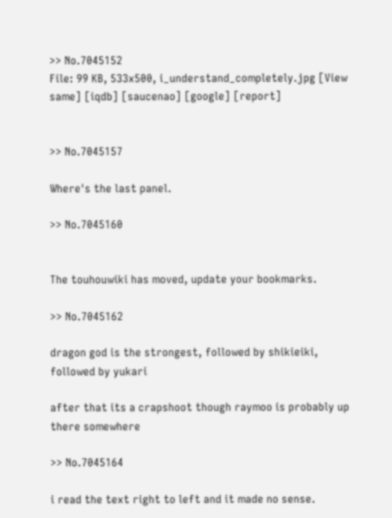>> No.7045152
File: 99 KB, 533x500, i_understand_completely.jpg [View same] [iqdb] [saucenao] [google] [report]


>> No.7045157

Where's the last panel.

>> No.7045160


The touhouwiki has moved, update your bookmarks.

>> No.7045162

dragon god is the strongest, followed by shikieiki, followed by yukari

after that its a crapshoot though raymoo is probably up there somewhere

>> No.7045164

i read the text right to left and it made no sense.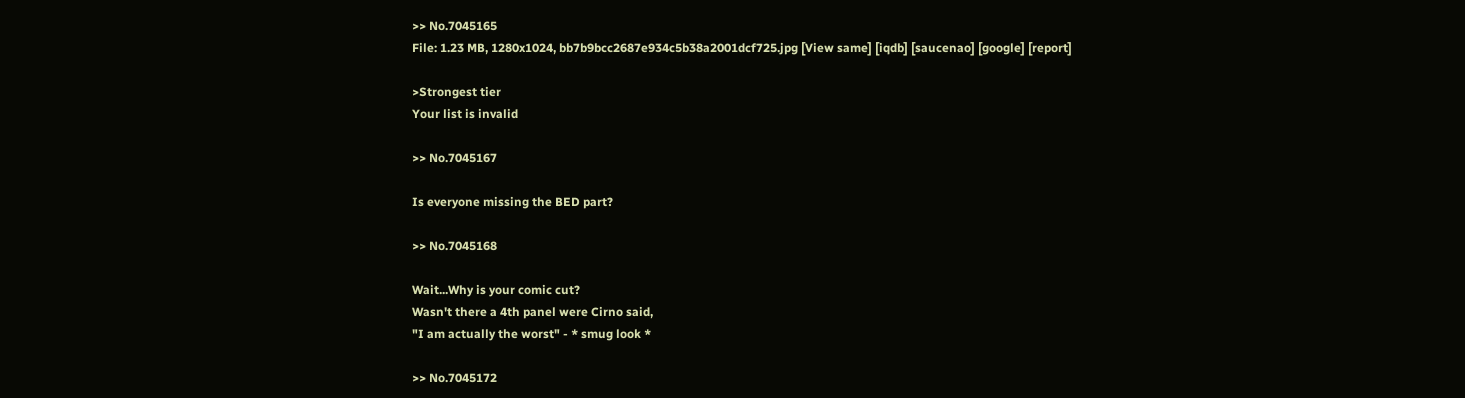>> No.7045165
File: 1.23 MB, 1280x1024, bb7b9bcc2687e934c5b38a2001dcf725.jpg [View same] [iqdb] [saucenao] [google] [report]

>Strongest tier
Your list is invalid

>> No.7045167

Is everyone missing the BED part?

>> No.7045168

Wait...Why is your comic cut?
Wasn't there a 4th panel were Cirno said,
"I am actually the worst" - * smug look *

>> No.7045172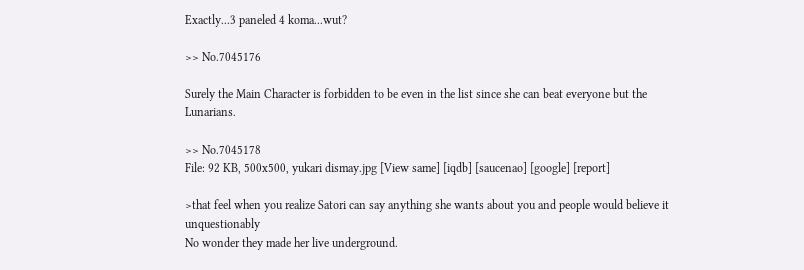Exactly...3 paneled 4 koma...wut?

>> No.7045176

Surely the Main Character is forbidden to be even in the list since she can beat everyone but the Lunarians.

>> No.7045178
File: 92 KB, 500x500, yukari dismay.jpg [View same] [iqdb] [saucenao] [google] [report]

>that feel when you realize Satori can say anything she wants about you and people would believe it unquestionably
No wonder they made her live underground.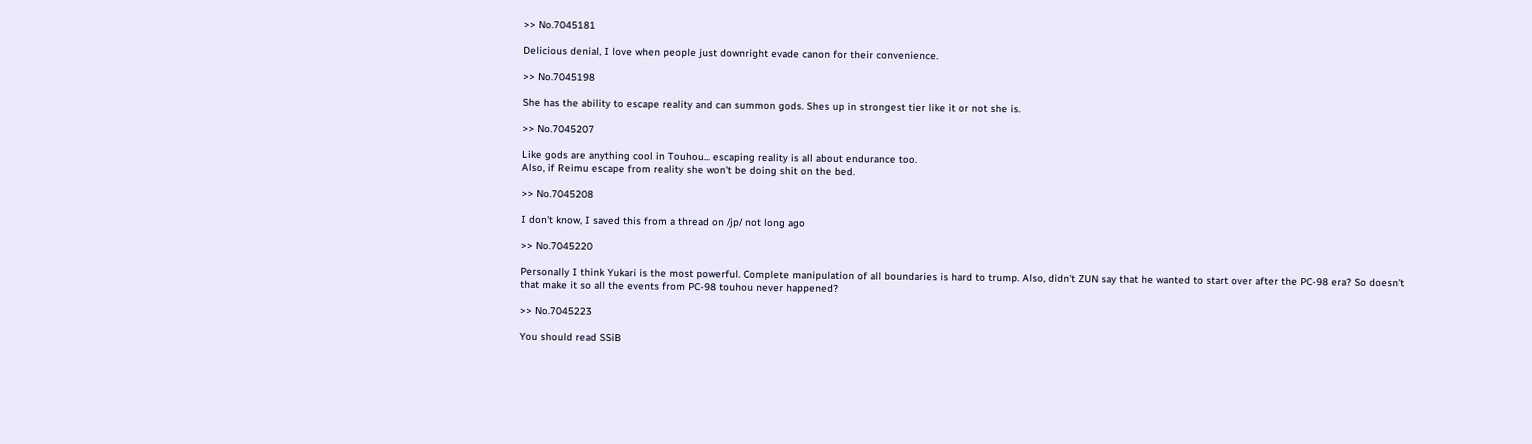>> No.7045181

Delicious denial, I love when people just downright evade canon for their convenience.

>> No.7045198

She has the ability to escape reality and can summon gods. Shes up in strongest tier like it or not she is.

>> No.7045207

Like gods are anything cool in Touhou... escaping reality is all about endurance too.
Also, if Reimu escape from reality she won't be doing shit on the bed.

>> No.7045208

I don't know, I saved this from a thread on /jp/ not long ago

>> No.7045220

Personally I think Yukari is the most powerful. Complete manipulation of all boundaries is hard to trump. Also, didn't ZUN say that he wanted to start over after the PC-98 era? So doesn't that make it so all the events from PC-98 touhou never happened?

>> No.7045223

You should read SSiB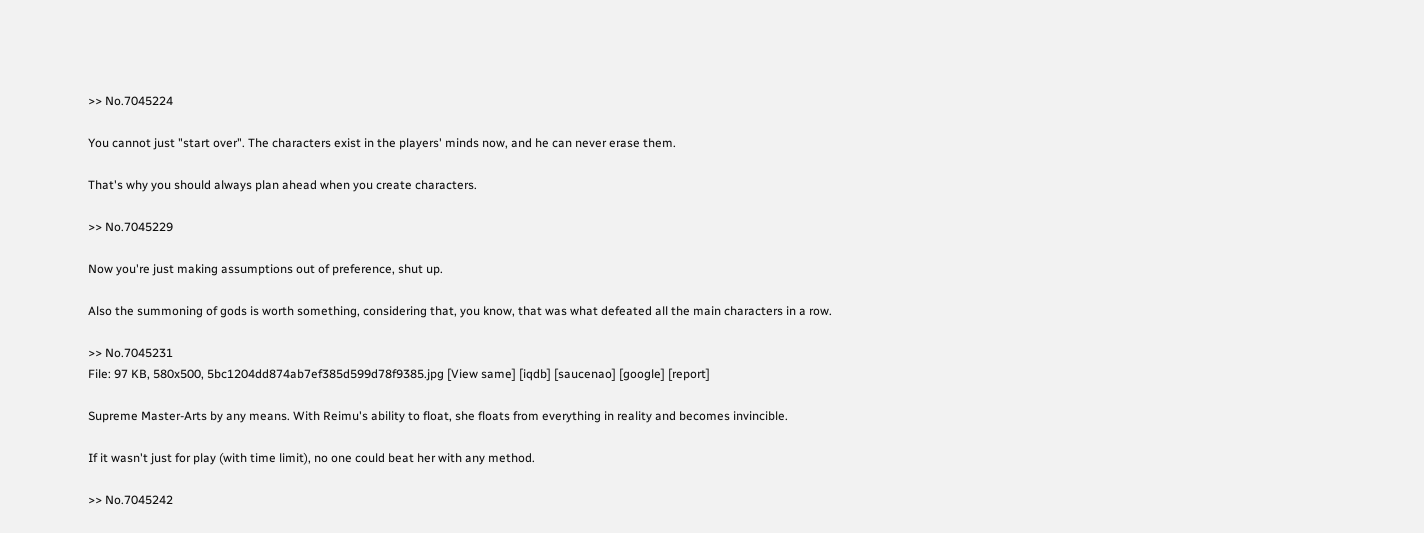>> No.7045224

You cannot just "start over". The characters exist in the players' minds now, and he can never erase them.

That's why you should always plan ahead when you create characters.

>> No.7045229

Now you're just making assumptions out of preference, shut up.

Also the summoning of gods is worth something, considering that, you know, that was what defeated all the main characters in a row.

>> No.7045231
File: 97 KB, 580x500, 5bc1204dd874ab7ef385d599d78f9385.jpg [View same] [iqdb] [saucenao] [google] [report]

Supreme Master-Arts by any means. With Reimu's ability to float, she floats from everything in reality and becomes invincible.

If it wasn't just for play (with time limit), no one could beat her with any method.

>> No.7045242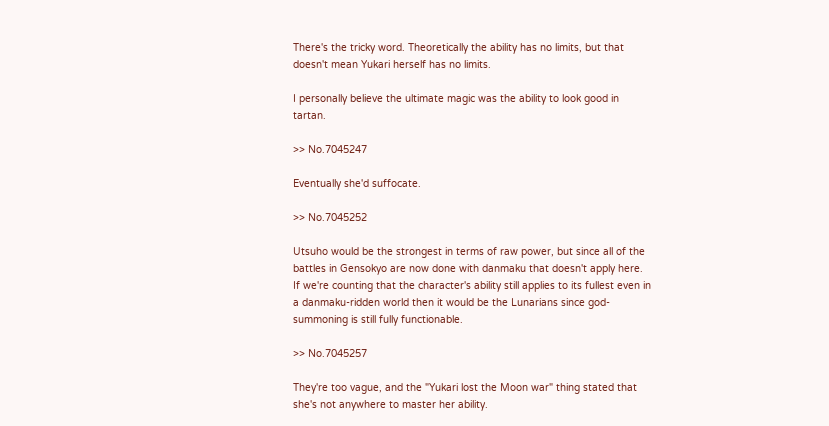There's the tricky word. Theoretically the ability has no limits, but that doesn't mean Yukari herself has no limits.

I personally believe the ultimate magic was the ability to look good in tartan.

>> No.7045247

Eventually she'd suffocate.

>> No.7045252

Utsuho would be the strongest in terms of raw power, but since all of the battles in Gensokyo are now done with danmaku that doesn't apply here. If we're counting that the character's ability still applies to its fullest even in a danmaku-ridden world then it would be the Lunarians since god-summoning is still fully functionable.

>> No.7045257

They're too vague, and the "Yukari lost the Moon war" thing stated that she's not anywhere to master her ability.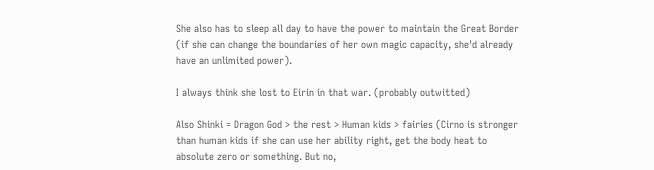She also has to sleep all day to have the power to maintain the Great Border (if she can change the boundaries of her own magic capacity, she'd already have an unlimited power).

I always think she lost to Eirin in that war. (probably outwitted)

Also Shinki = Dragon God > the rest > Human kids > fairies (Cirno is stronger than human kids if she can use her ability right, get the body heat to absolute zero or something. But no,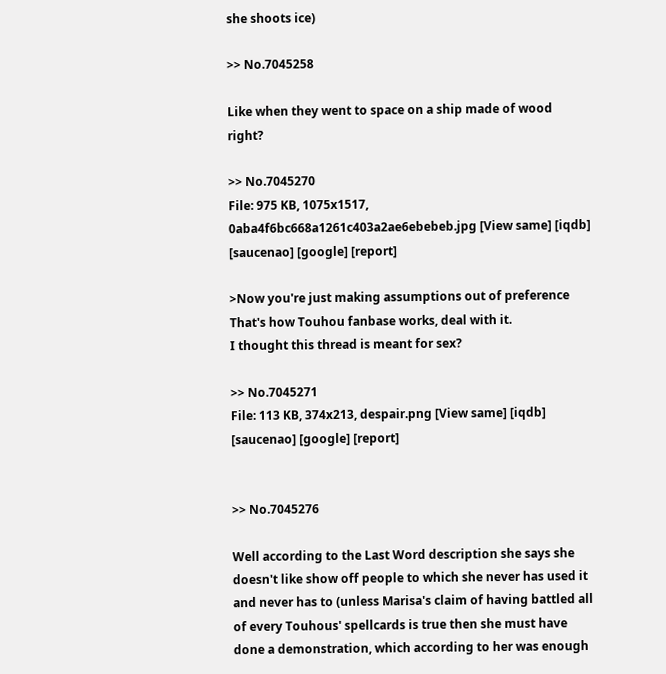she shoots ice)

>> No.7045258

Like when they went to space on a ship made of wood right?

>> No.7045270
File: 975 KB, 1075x1517, 0aba4f6bc668a1261c403a2ae6ebebeb.jpg [View same] [iqdb] [saucenao] [google] [report]

>Now you're just making assumptions out of preference
That's how Touhou fanbase works, deal with it.
I thought this thread is meant for sex?

>> No.7045271
File: 113 KB, 374x213, despair.png [View same] [iqdb] [saucenao] [google] [report]


>> No.7045276

Well according to the Last Word description she says she doesn't like show off people to which she never has used it and never has to (unless Marisa's claim of having battled all of every Touhous' spellcards is true then she must have done a demonstration, which according to her was enough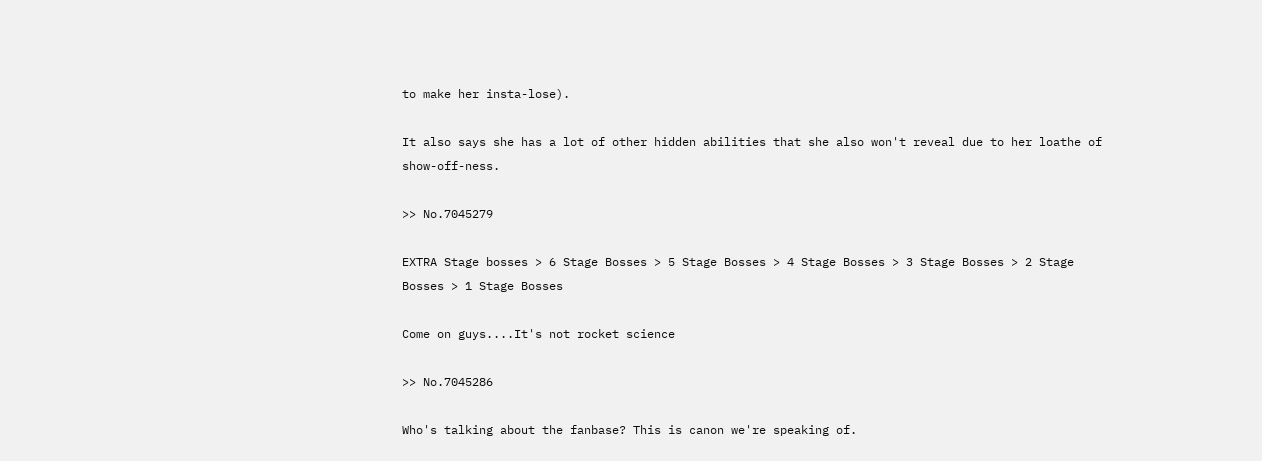to make her insta-lose).

It also says she has a lot of other hidden abilities that she also won't reveal due to her loathe of show-off-ness.

>> No.7045279

EXTRA Stage bosses > 6 Stage Bosses > 5 Stage Bosses > 4 Stage Bosses > 3 Stage Bosses > 2 Stage Bosses > 1 Stage Bosses

Come on guys....It's not rocket science

>> No.7045286

Who's talking about the fanbase? This is canon we're speaking of.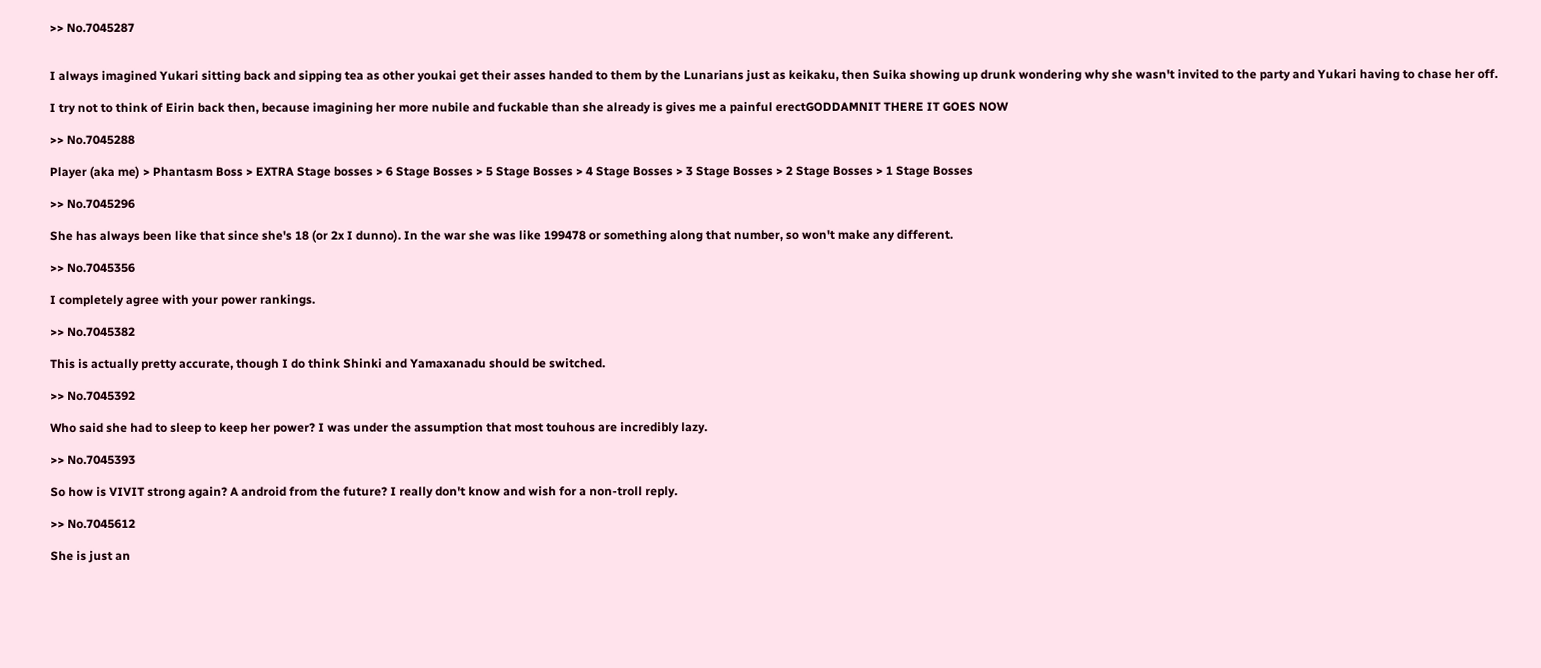>> No.7045287


I always imagined Yukari sitting back and sipping tea as other youkai get their asses handed to them by the Lunarians just as keikaku, then Suika showing up drunk wondering why she wasn't invited to the party and Yukari having to chase her off.

I try not to think of Eirin back then, because imagining her more nubile and fuckable than she already is gives me a painful erectGODDAMNIT THERE IT GOES NOW

>> No.7045288

Player (aka me) > Phantasm Boss > EXTRA Stage bosses > 6 Stage Bosses > 5 Stage Bosses > 4 Stage Bosses > 3 Stage Bosses > 2 Stage Bosses > 1 Stage Bosses

>> No.7045296

She has always been like that since she's 18 (or 2x I dunno). In the war she was like 199478 or something along that number, so won't make any different.

>> No.7045356

I completely agree with your power rankings.

>> No.7045382

This is actually pretty accurate, though I do think Shinki and Yamaxanadu should be switched.

>> No.7045392

Who said she had to sleep to keep her power? I was under the assumption that most touhous are incredibly lazy.

>> No.7045393

So how is VIVIT strong again? A android from the future? I really don't know and wish for a non-troll reply.

>> No.7045612

She is just an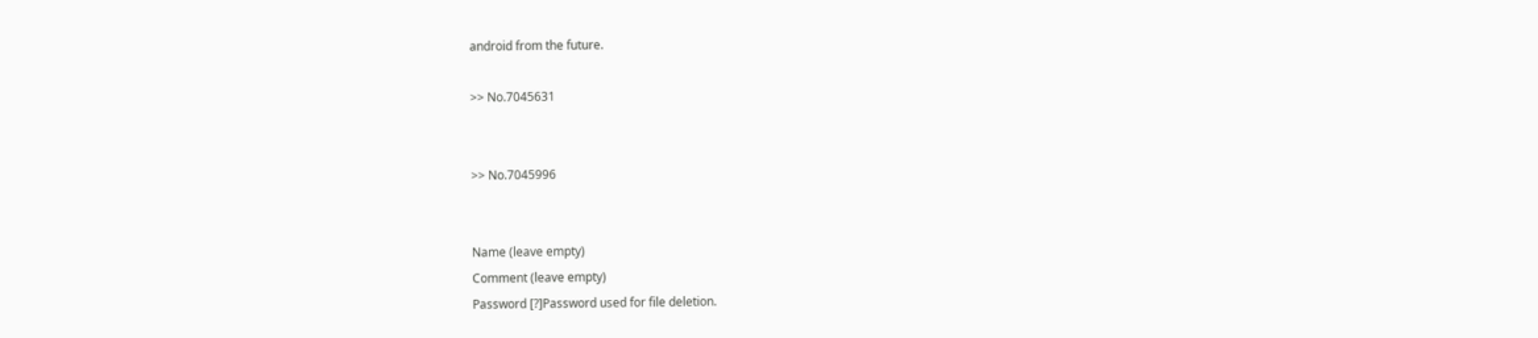android from the future.

>> No.7045631


>> No.7045996


Name (leave empty)
Comment (leave empty)
Password [?]Password used for file deletion.